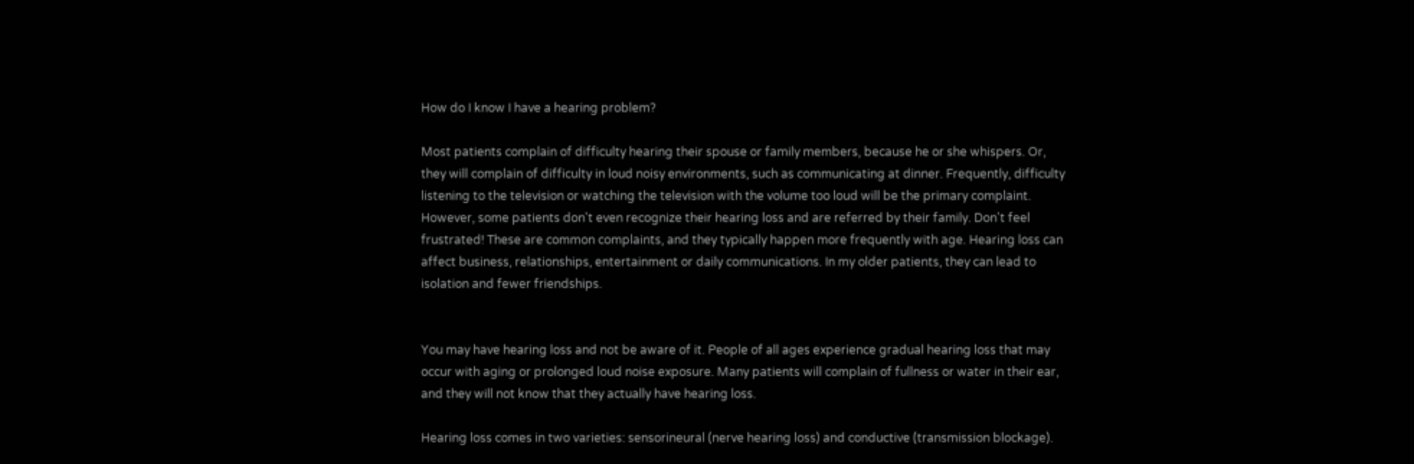How do I know I have a hearing problem?

Most patients complain of difficulty hearing their spouse or family members, because he or she whispers. Or, they will complain of difficulty in loud noisy environments, such as communicating at dinner. Frequently, difficulty listening to the television or watching the television with the volume too loud will be the primary complaint. However, some patients don't even recognize their hearing loss and are referred by their family. Don't feel frustrated! These are common complaints, and they typically happen more frequently with age. Hearing loss can affect business, relationships, entertainment or daily communications. In my older patients, they can lead to isolation and fewer friendships.


You may have hearing loss and not be aware of it. People of all ages experience gradual hearing loss that may occur with aging or prolonged loud noise exposure. Many patients will complain of fullness or water in their ear, and they will not know that they actually have hearing loss.

Hearing loss comes in two varieties: sensorineural (nerve hearing loss) and conductive (transmission blockage).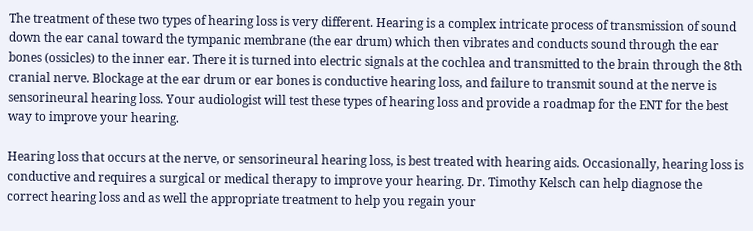The treatment of these two types of hearing loss is very different. Hearing is a complex intricate process of transmission of sound down the ear canal toward the tympanic membrane (the ear drum) which then vibrates and conducts sound through the ear bones (ossicles) to the inner ear. There it is turned into electric signals at the cochlea and transmitted to the brain through the 8th cranial nerve. Blockage at the ear drum or ear bones is conductive hearing loss, and failure to transmit sound at the nerve is sensorineural hearing loss. Your audiologist will test these types of hearing loss and provide a roadmap for the ENT for the best way to improve your hearing.

Hearing loss that occurs at the nerve, or sensorineural hearing loss, is best treated with hearing aids. Occasionally, hearing loss is conductive and requires a surgical or medical therapy to improve your hearing. Dr. Timothy Kelsch can help diagnose the correct hearing loss and as well the appropriate treatment to help you regain your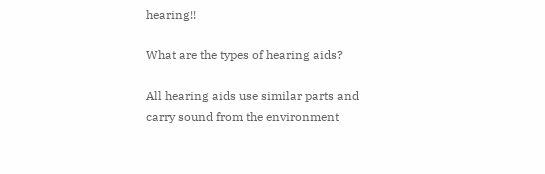hearing!!

What are the types of hearing aids?

All hearing aids use similar parts and carry sound from the environment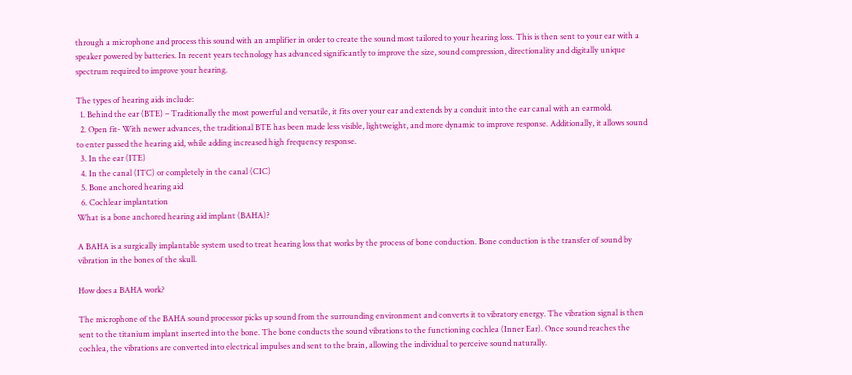through a microphone and process this sound with an amplifier in order to create the sound most tailored to your hearing loss. This is then sent to your ear with a speaker powered by batteries. In recent years technology has advanced significantly to improve the size, sound compression, directionality and digitally unique spectrum required to improve your hearing.

The types of hearing aids include:
  1. Behind the ear (BTE) – Traditionally the most powerful and versatile, it fits over your ear and extends by a conduit into the ear canal with an earmold.
  2. Open fit- With newer advances, the traditional BTE has been made less visible, lightweight, and more dynamic to improve response. Additionally, it allows sound to enter passed the hearing aid, while adding increased high frequency response.
  3. In the ear (ITE)
  4. In the canal (ITC) or completely in the canal (CIC)
  5. Bone anchored hearing aid
  6. Cochlear implantation
What is a bone anchored hearing aid implant (BAHA)?

A BAHA is a surgically implantable system used to treat hearing loss that works by the process of bone conduction. Bone conduction is the transfer of sound by vibration in the bones of the skull.

How does a BAHA work?

The microphone of the BAHA sound processor picks up sound from the surrounding environment and converts it to vibratory energy. The vibration signal is then sent to the titanium implant inserted into the bone. The bone conducts the sound vibrations to the functioning cochlea (Inner Ear). Once sound reaches the cochlea, the vibrations are converted into electrical impulses and sent to the brain, allowing the individual to perceive sound naturally.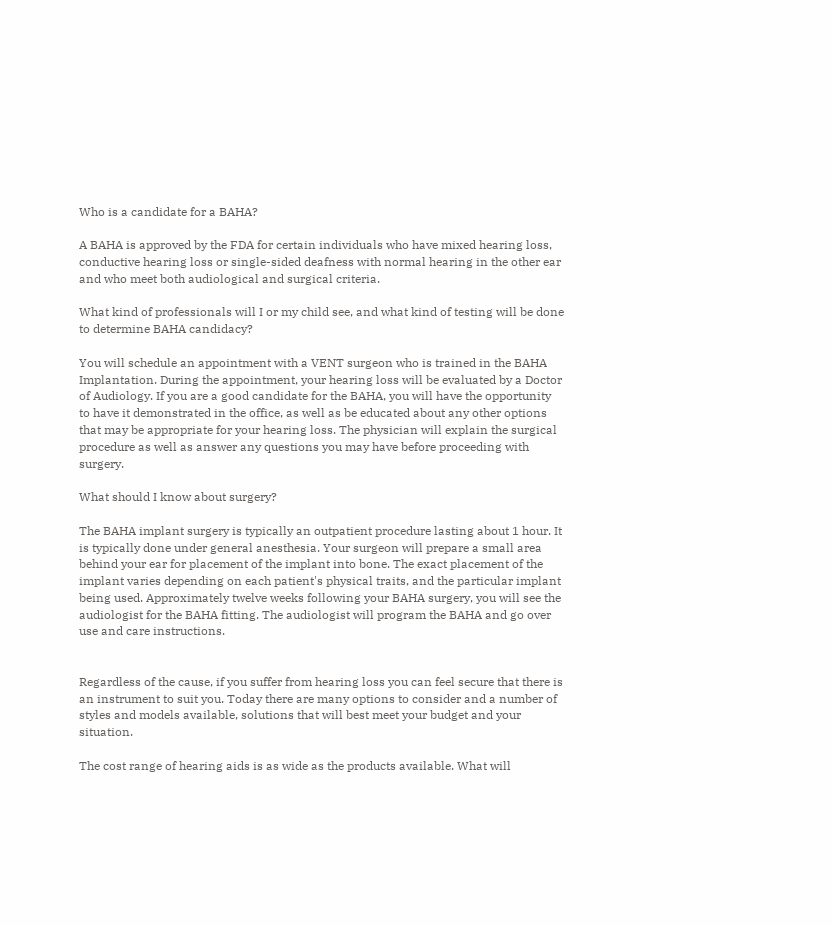Who is a candidate for a BAHA?

A BAHA is approved by the FDA for certain individuals who have mixed hearing loss, conductive hearing loss or single-sided deafness with normal hearing in the other ear and who meet both audiological and surgical criteria.

What kind of professionals will I or my child see, and what kind of testing will be done to determine BAHA candidacy?

You will schedule an appointment with a VENT surgeon who is trained in the BAHA Implantation. During the appointment, your hearing loss will be evaluated by a Doctor of Audiology. If you are a good candidate for the BAHA, you will have the opportunity to have it demonstrated in the office, as well as be educated about any other options that may be appropriate for your hearing loss. The physician will explain the surgical procedure as well as answer any questions you may have before proceeding with surgery.

What should I know about surgery?

The BAHA implant surgery is typically an outpatient procedure lasting about 1 hour. It is typically done under general anesthesia. Your surgeon will prepare a small area behind your ear for placement of the implant into bone. The exact placement of the implant varies depending on each patient's physical traits, and the particular implant being used. Approximately twelve weeks following your BAHA surgery, you will see the audiologist for the BAHA fitting. The audiologist will program the BAHA and go over use and care instructions.


Regardless of the cause, if you suffer from hearing loss you can feel secure that there is an instrument to suit you. Today there are many options to consider and a number of styles and models available, solutions that will best meet your budget and your situation.

The cost range of hearing aids is as wide as the products available. What will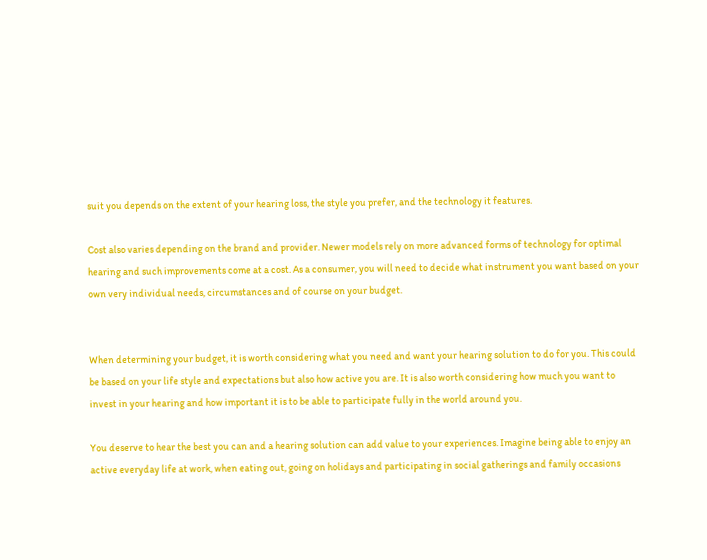suit you depends on the extent of your hearing loss, the style you prefer, and the technology it features.

Cost also varies depending on the brand and provider. Newer models rely on more advanced forms of technology for optimal hearing and such improvements come at a cost. As a consumer, you will need to decide what instrument you want based on your own very individual needs, circumstances and of course on your budget.


When determining your budget, it is worth considering what you need and want your hearing solution to do for you. This could be based on your life style and expectations but also how active you are. It is also worth considering how much you want to invest in your hearing and how important it is to be able to participate fully in the world around you.

You deserve to hear the best you can and a hearing solution can add value to your experiences. Imagine being able to enjoy an active everyday life at work, when eating out, going on holidays and participating in social gatherings and family occasions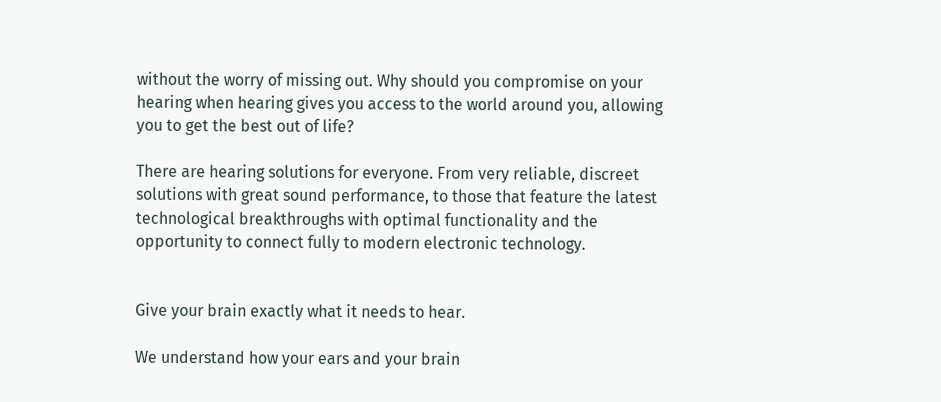without the worry of missing out. Why should you compromise on your hearing when hearing gives you access to the world around you, allowing you to get the best out of life?

There are hearing solutions for everyone. From very reliable, discreet solutions with great sound performance, to those that feature the latest technological breakthroughs with optimal functionality and the opportunity to connect fully to modern electronic technology.


Give your brain exactly what it needs to hear.

We understand how your ears and your brain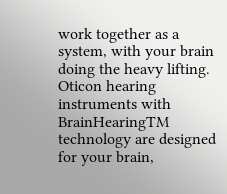work together as a system, with your brain doing the heavy lifting. Oticon hearing instruments with BrainHearingTM technology are designed for your brain,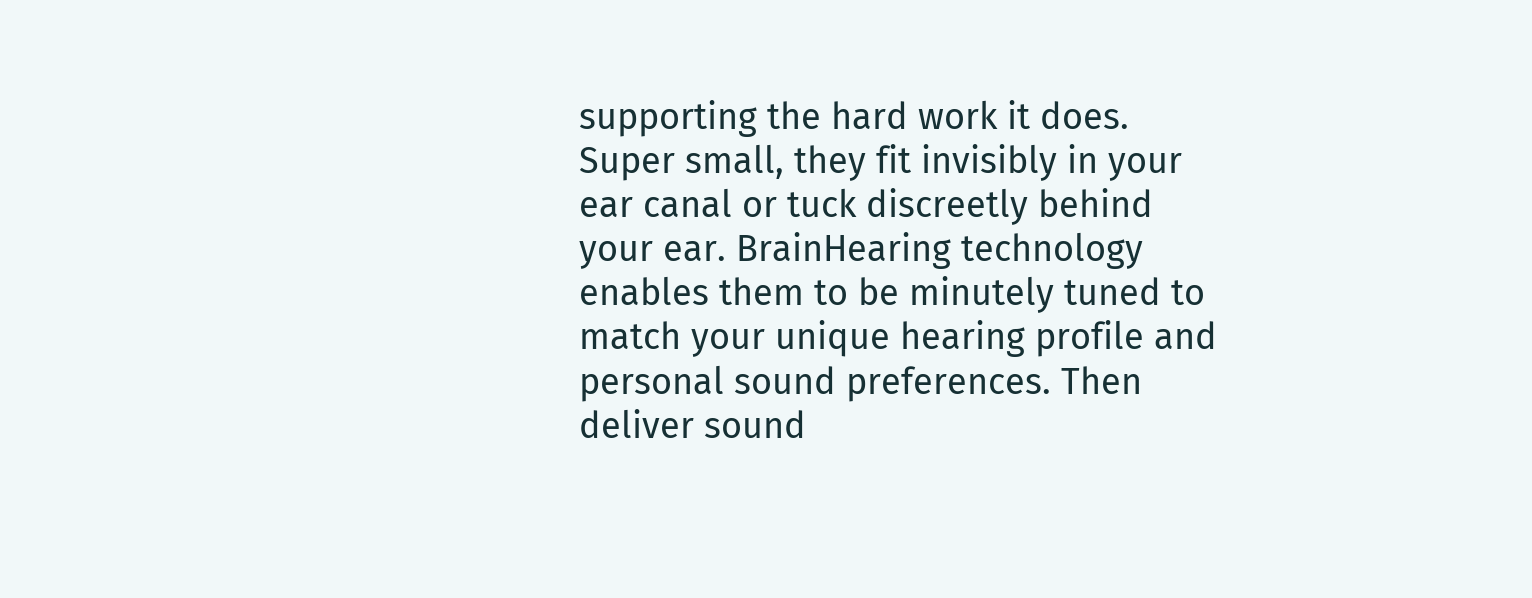supporting the hard work it does. Super small, they fit invisibly in your ear canal or tuck discreetly behind your ear. BrainHearing technology enables them to be minutely tuned to match your unique hearing profile and personal sound preferences. Then deliver sound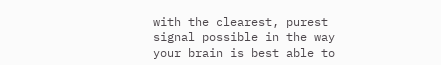with the clearest, purest signal possible in the way your brain is best able to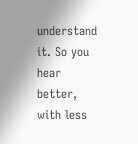understand it. So you hear better, with less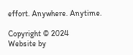effort. Anywhere. Anytime.

Copyright © 2024
Website by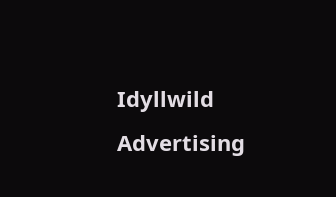Idyllwild Advertising